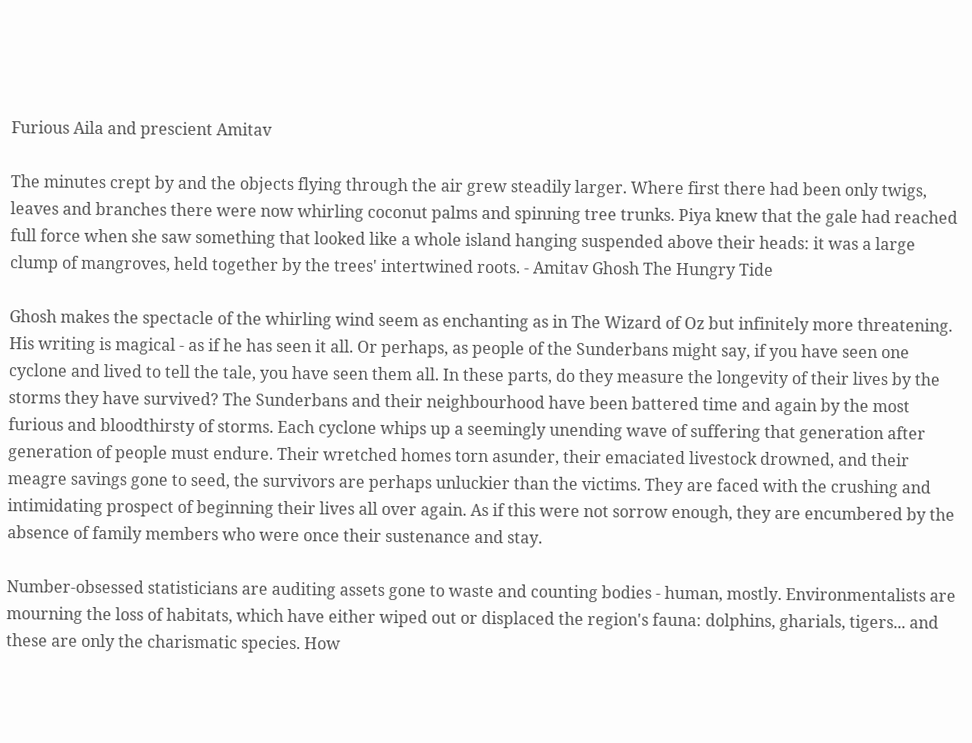Furious Aila and prescient Amitav

The minutes crept by and the objects flying through the air grew steadily larger. Where first there had been only twigs, leaves and branches there were now whirling coconut palms and spinning tree trunks. Piya knew that the gale had reached full force when she saw something that looked like a whole island hanging suspended above their heads: it was a large clump of mangroves, held together by the trees' intertwined roots. - Amitav Ghosh The Hungry Tide

Ghosh makes the spectacle of the whirling wind seem as enchanting as in The Wizard of Oz but infinitely more threatening. His writing is magical - as if he has seen it all. Or perhaps, as people of the Sunderbans might say, if you have seen one cyclone and lived to tell the tale, you have seen them all. In these parts, do they measure the longevity of their lives by the storms they have survived? The Sunderbans and their neighbourhood have been battered time and again by the most furious and bloodthirsty of storms. Each cyclone whips up a seemingly unending wave of suffering that generation after generation of people must endure. Their wretched homes torn asunder, their emaciated livestock drowned, and their meagre savings gone to seed, the survivors are perhaps unluckier than the victims. They are faced with the crushing and intimidating prospect of beginning their lives all over again. As if this were not sorrow enough, they are encumbered by the absence of family members who were once their sustenance and stay.

Number-obsessed statisticians are auditing assets gone to waste and counting bodies - human, mostly. Environmentalists are mourning the loss of habitats, which have either wiped out or displaced the region's fauna: dolphins, gharials, tigers... and these are only the charismatic species. How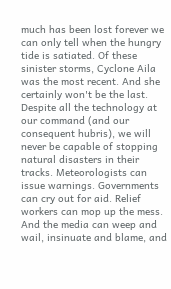much has been lost forever we can only tell when the hungry tide is satiated. Of these sinister storms, Cyclone Aila was the most recent. And she certainly won't be the last. Despite all the technology at our command (and our consequent hubris), we will never be capable of stopping natural disasters in their tracks. Meteorologists can issue warnings. Governments can cry out for aid. Relief workers can mop up the mess. And the media can weep and wail, insinuate and blame, and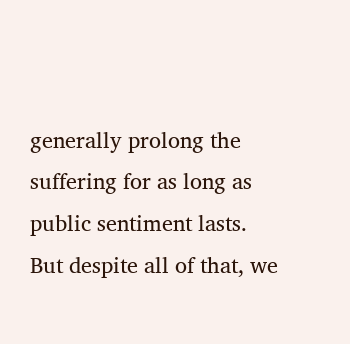generally prolong the suffering for as long as public sentiment lasts. But despite all of that, we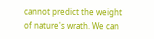cannot predict the weight of nature's wrath. We can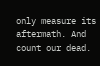only measure its aftermath. And count our dead.